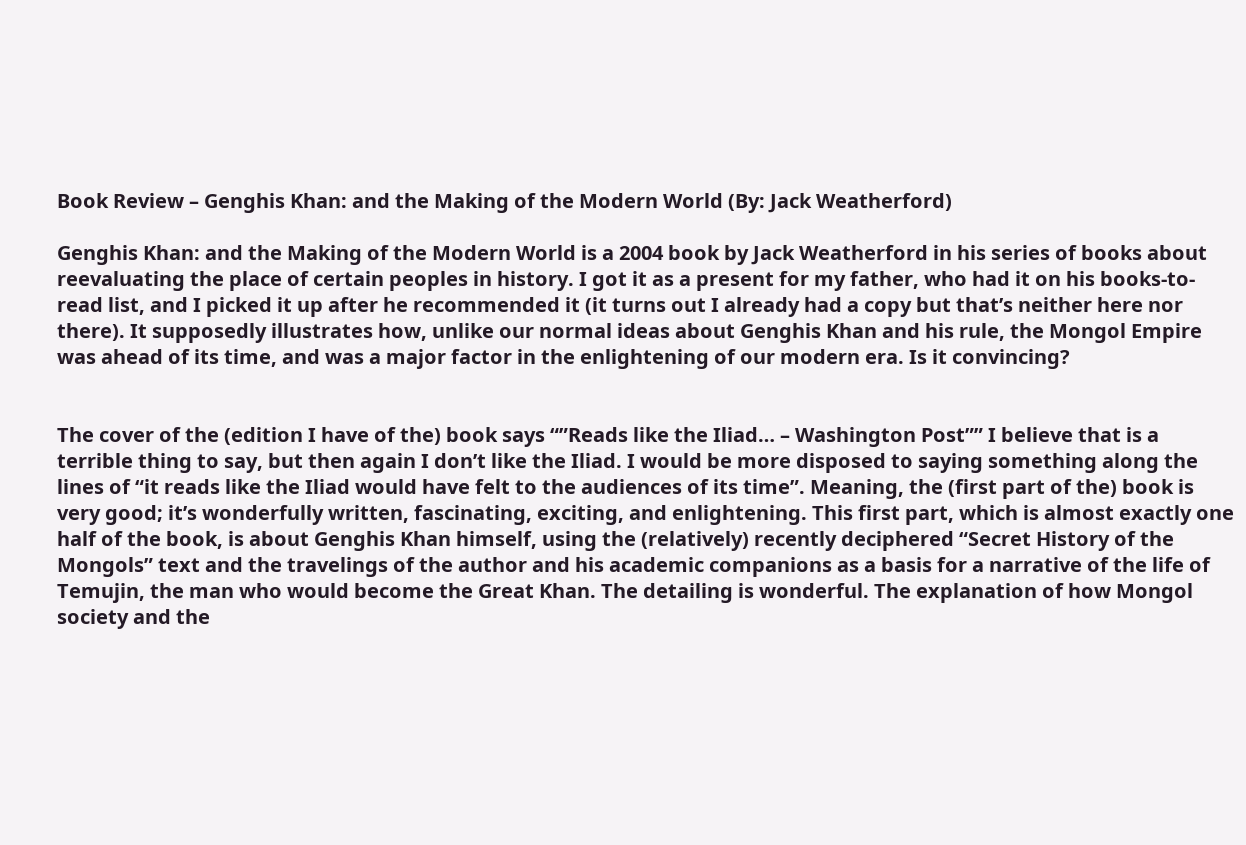Book Review – Genghis Khan: and the Making of the Modern World (By: Jack Weatherford)

Genghis Khan: and the Making of the Modern World is a 2004 book by Jack Weatherford in his series of books about reevaluating the place of certain peoples in history. I got it as a present for my father, who had it on his books-to-read list, and I picked it up after he recommended it (it turns out I already had a copy but that’s neither here nor there). It supposedly illustrates how, unlike our normal ideas about Genghis Khan and his rule, the Mongol Empire was ahead of its time, and was a major factor in the enlightening of our modern era. Is it convincing?


The cover of the (edition I have of the) book says “”Reads like the Iliad… – Washington Post”” I believe that is a terrible thing to say, but then again I don’t like the Iliad. I would be more disposed to saying something along the lines of “it reads like the Iliad would have felt to the audiences of its time”. Meaning, the (first part of the) book is very good; it’s wonderfully written, fascinating, exciting, and enlightening. This first part, which is almost exactly one half of the book, is about Genghis Khan himself, using the (relatively) recently deciphered “Secret History of the Mongols” text and the travelings of the author and his academic companions as a basis for a narrative of the life of Temujin, the man who would become the Great Khan. The detailing is wonderful. The explanation of how Mongol society and the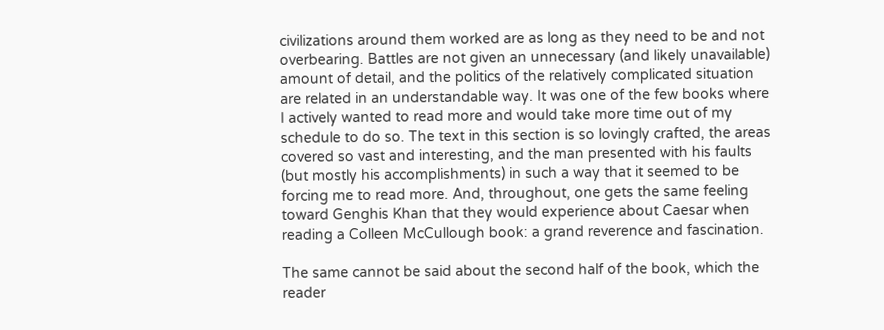civilizations around them worked are as long as they need to be and not overbearing. Battles are not given an unnecessary (and likely unavailable) amount of detail, and the politics of the relatively complicated situation are related in an understandable way. It was one of the few books where I actively wanted to read more and would take more time out of my schedule to do so. The text in this section is so lovingly crafted, the areas covered so vast and interesting, and the man presented with his faults (but mostly his accomplishments) in such a way that it seemed to be forcing me to read more. And, throughout, one gets the same feeling toward Genghis Khan that they would experience about Caesar when reading a Colleen McCullough book: a grand reverence and fascination.

The same cannot be said about the second half of the book, which the reader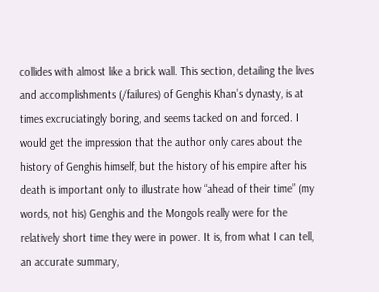collides with almost like a brick wall. This section, detailing the lives and accomplishments (/failures) of Genghis Khan’s dynasty, is at times excruciatingly boring, and seems tacked on and forced. I would get the impression that the author only cares about the history of Genghis himself, but the history of his empire after his death is important only to illustrate how “ahead of their time” (my words, not his) Genghis and the Mongols really were for the relatively short time they were in power. It is, from what I can tell, an accurate summary,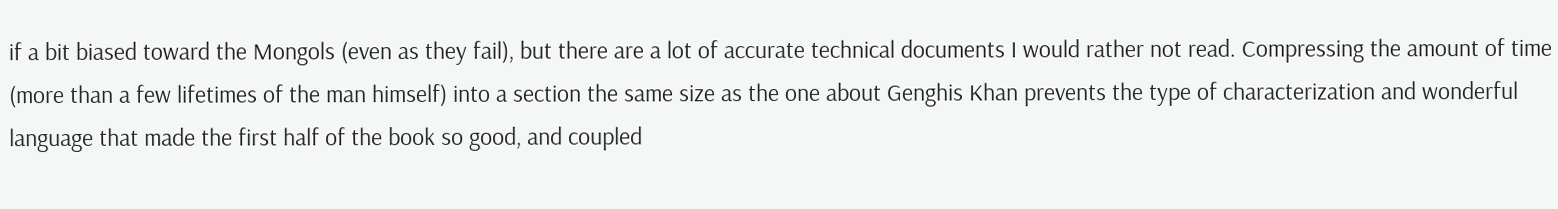if a bit biased toward the Mongols (even as they fail), but there are a lot of accurate technical documents I would rather not read. Compressing the amount of time (more than a few lifetimes of the man himself) into a section the same size as the one about Genghis Khan prevents the type of characterization and wonderful language that made the first half of the book so good, and coupled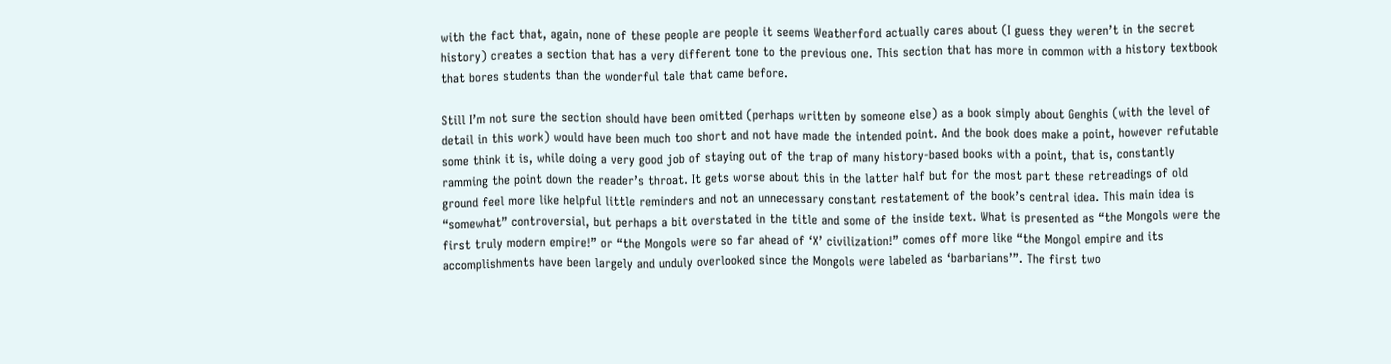with the fact that, again, none of these people are people it seems Weatherford actually cares about (I guess they weren’t in the secret history) creates a section that has a very different tone to the previous one. This section that has more in common with a history textbook that bores students than the wonderful tale that came before.

Still I’m not sure the section should have been omitted (perhaps written by someone else) as a book simply about Genghis (with the level of detail in this work) would have been much too short and not have made the intended point. And the book does make a point, however refutable some think it is, while doing a very good job of staying out of the trap of many history-based books with a point, that is, constantly ramming the point down the reader’s throat. It gets worse about this in the latter half but for the most part these retreadings of old ground feel more like helpful little reminders and not an unnecessary constant restatement of the book’s central idea. This main idea is “somewhat” controversial, but perhaps a bit overstated in the title and some of the inside text. What is presented as “the Mongols were the first truly modern empire!” or “the Mongols were so far ahead of ‘X’ civilization!” comes off more like “the Mongol empire and its accomplishments have been largely and unduly overlooked since the Mongols were labeled as ‘barbarians’”. The first two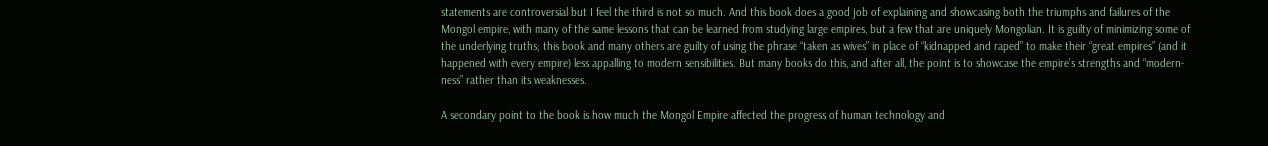statements are controversial but I feel the third is not so much. And this book does a good job of explaining and showcasing both the triumphs and failures of the Mongol empire, with many of the same lessons that can be learned from studying large empires, but a few that are uniquely Mongolian. It is guilty of minimizing some of the underlying truths; this book and many others are guilty of using the phrase “taken as wives” in place of “kidnapped and raped” to make their “great empires” (and it happened with every empire) less appalling to modern sensibilities. But many books do this, and after all, the point is to showcase the empire’s strengths and “modern-ness” rather than its weaknesses.

A secondary point to the book is how much the Mongol Empire affected the progress of human technology and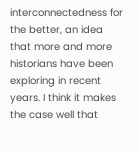interconnectedness for the better, an idea that more and more historians have been exploring in recent years. I think it makes the case well that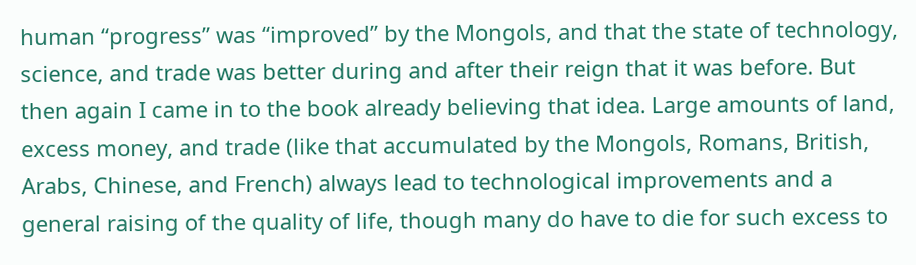human “progress” was “improved” by the Mongols, and that the state of technology, science, and trade was better during and after their reign that it was before. But then again I came in to the book already believing that idea. Large amounts of land, excess money, and trade (like that accumulated by the Mongols, Romans, British, Arabs, Chinese, and French) always lead to technological improvements and a general raising of the quality of life, though many do have to die for such excess to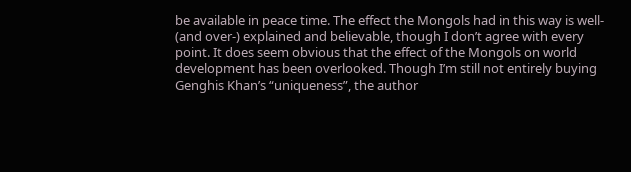be available in peace time. The effect the Mongols had in this way is well- (and over-) explained and believable, though I don’t agree with every point. It does seem obvious that the effect of the Mongols on world development has been overlooked. Though I’m still not entirely buying Genghis Khan’s “uniqueness”, the author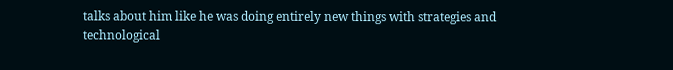talks about him like he was doing entirely new things with strategies and technological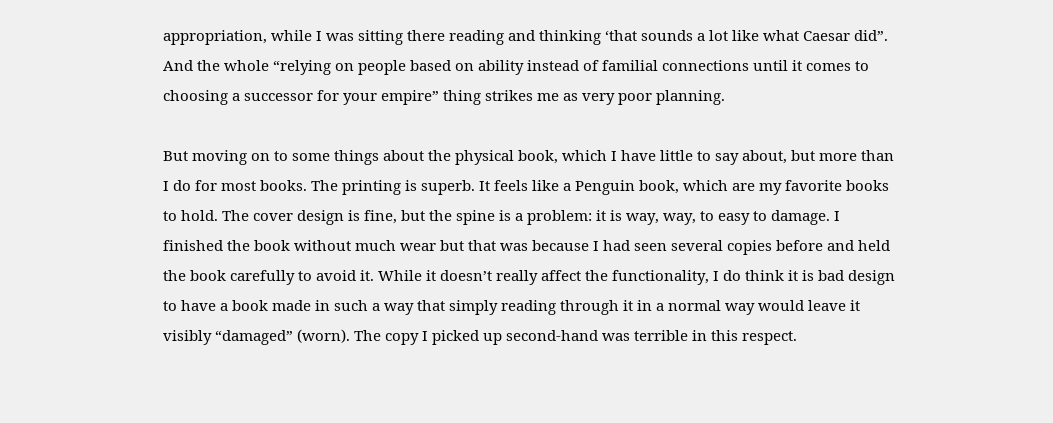appropriation, while I was sitting there reading and thinking ‘that sounds a lot like what Caesar did”. And the whole “relying on people based on ability instead of familial connections until it comes to choosing a successor for your empire” thing strikes me as very poor planning.

But moving on to some things about the physical book, which I have little to say about, but more than I do for most books. The printing is superb. It feels like a Penguin book, which are my favorite books to hold. The cover design is fine, but the spine is a problem: it is way, way, to easy to damage. I finished the book without much wear but that was because I had seen several copies before and held the book carefully to avoid it. While it doesn’t really affect the functionality, I do think it is bad design to have a book made in such a way that simply reading through it in a normal way would leave it visibly “damaged” (worn). The copy I picked up second-hand was terrible in this respect.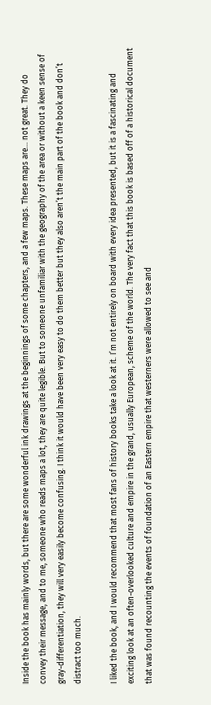Inside the book has mainly words, but there are some wonderful ink drawings at the beginnings of some chapters, and a few maps. These maps are… not great. They do convey their message, and to me, someone who reads maps a lot, they are quite legible. But to someone unfamiliar with the geography of the area or without a keen sense of gray-differentiation, they will very easily become confusing. I think it would have been very easy to do them better but they also aren’t the main part of the book and don’t distract too much.

I liked the book, and I would recommend that most fans of history books take a look at it. I’m not entirely on board with every idea presented, but it is a fascinating and exciting look at an often-overlooked culture and empire in the grand, usually European, scheme of the world. The very fact that this book is based off of a historical document that was found recounting the events of foundation of an Eastern empire that westerners were allowed to see and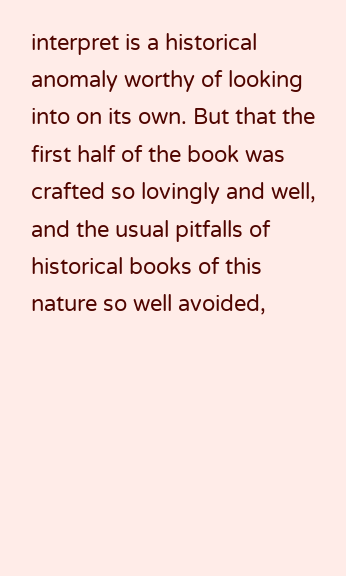interpret is a historical anomaly worthy of looking into on its own. But that the first half of the book was crafted so lovingly and well, and the usual pitfalls of historical books of this nature so well avoided,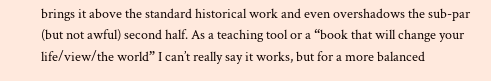brings it above the standard historical work and even overshadows the sub-par (but not awful) second half. As a teaching tool or a “book that will change your life/view/the world” I can’t really say it works, but for a more balanced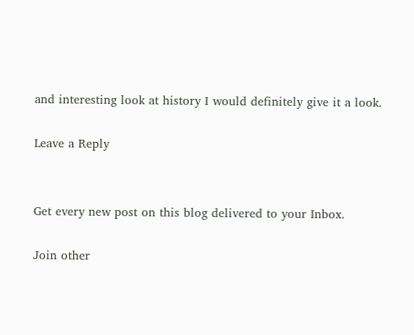and interesting look at history I would definitely give it a look.

Leave a Reply


Get every new post on this blog delivered to your Inbox.

Join other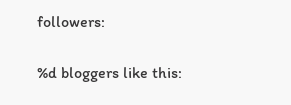followers:

%d bloggers like this: